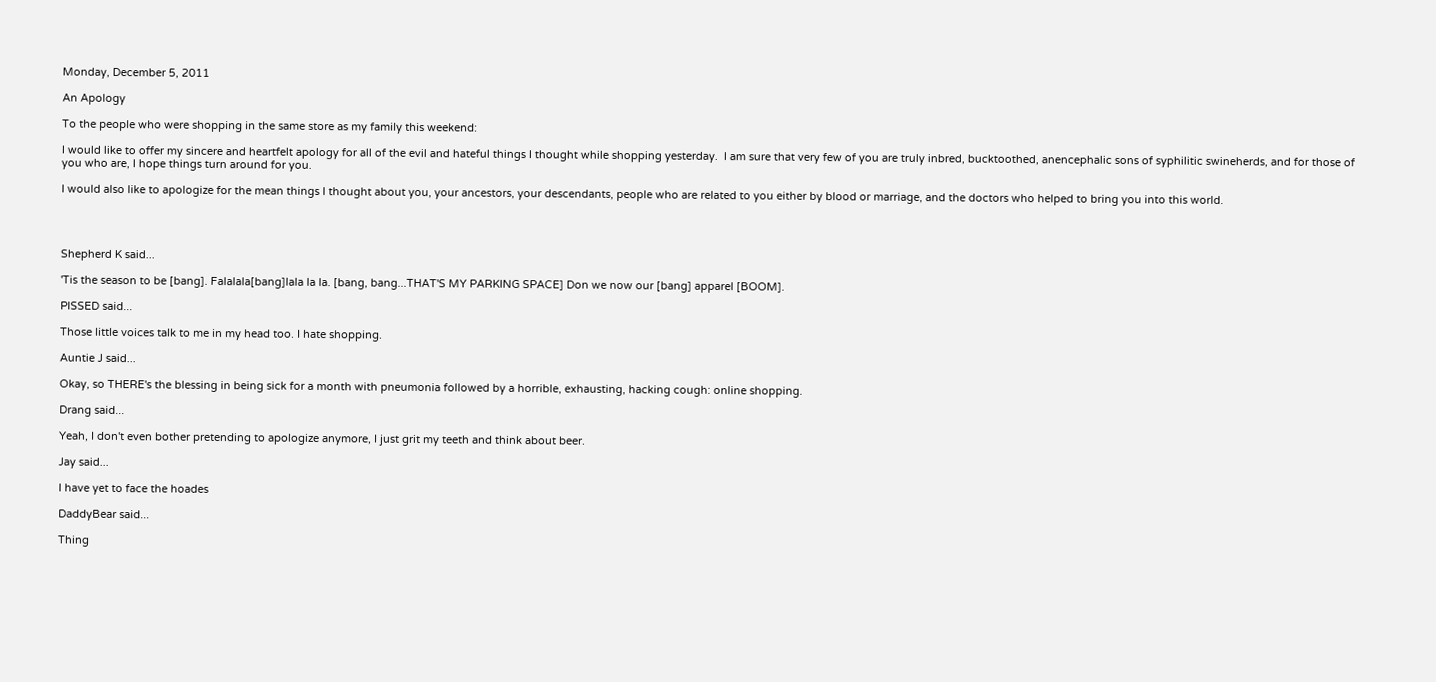Monday, December 5, 2011

An Apology

To the people who were shopping in the same store as my family this weekend:

I would like to offer my sincere and heartfelt apology for all of the evil and hateful things I thought while shopping yesterday.  I am sure that very few of you are truly inbred, bucktoothed, anencephalic sons of syphilitic swineherds, and for those of you who are, I hope things turn around for you.

I would also like to apologize for the mean things I thought about you, your ancestors, your descendants, people who are related to you either by blood or marriage, and the doctors who helped to bring you into this world.




Shepherd K said...

'Tis the season to be [bang]. Falalala[bang]lala la la. [bang, bang...THAT'S MY PARKING SPACE] Don we now our [bang] apparel [BOOM].

PISSED said...

Those little voices talk to me in my head too. I hate shopping.

Auntie J said...

Okay, so THERE's the blessing in being sick for a month with pneumonia followed by a horrible, exhausting, hacking cough: online shopping.

Drang said...

Yeah, I don't even bother pretending to apologize anymore, I just grit my teeth and think about beer.

Jay said...

I have yet to face the hoades

DaddyBear said...

Thing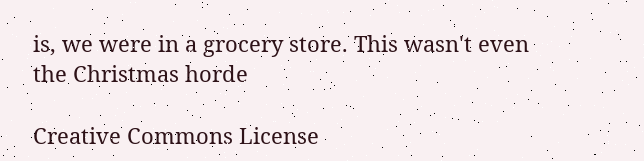is, we were in a grocery store. This wasn't even the Christmas horde

Creative Commons License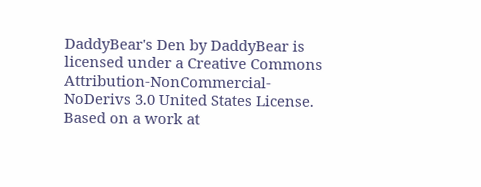DaddyBear's Den by DaddyBear is licensed under a Creative Commons Attribution-NonCommercial-NoDerivs 3.0 United States License.
Based on a work at